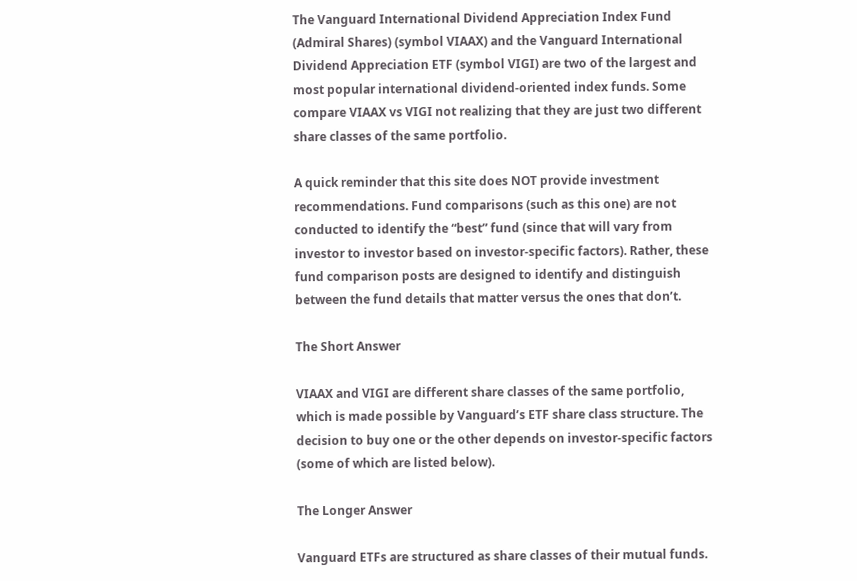The Vanguard International Dividend Appreciation Index Fund (Admiral Shares) (symbol VIAAX) and the Vanguard International Dividend Appreciation ETF (symbol VIGI) are two of the largest and most popular international dividend-oriented index funds. Some compare VIAAX vs VIGI not realizing that they are just two different share classes of the same portfolio.

A quick reminder that this site does NOT provide investment recommendations. Fund comparisons (such as this one) are not conducted to identify the “best” fund (since that will vary from investor to investor based on investor-specific factors). Rather, these fund comparison posts are designed to identify and distinguish between the fund details that matter versus the ones that don’t.

The Short Answer

VIAAX and VIGI are different share classes of the same portfolio, which is made possible by Vanguard’s ETF share class structure. The decision to buy one or the other depends on investor-specific factors (some of which are listed below).

The Longer Answer

Vanguard ETFs are structured as share classes of their mutual funds.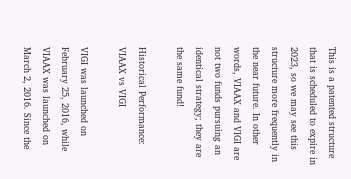This is a patented structure that is scheduled to expire in 2023, so we may see this structure more frequently in the near future. In other words, VIAAX and VIGI are not two funds pursuing an identical strategy; they are the same fund!

Historical Performance: VIAAX vs VIGI

VIGI was launched on February 25, 2016, while VIAAX was launched on March 2, 2016. Since the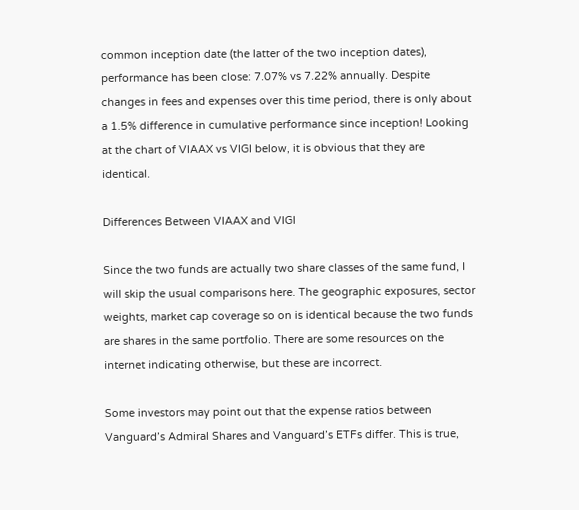common inception date (the latter of the two inception dates), performance has been close: 7.07% vs 7.22% annually. Despite changes in fees and expenses over this time period, there is only about a 1.5% difference in cumulative performance since inception! Looking at the chart of VIAAX vs VIGI below, it is obvious that they are identical.

Differences Between VIAAX and VIGI

Since the two funds are actually two share classes of the same fund, I will skip the usual comparisons here. The geographic exposures, sector weights, market cap coverage so on is identical because the two funds are shares in the same portfolio. There are some resources on the internet indicating otherwise, but these are incorrect.

Some investors may point out that the expense ratios between Vanguard’s Admiral Shares and Vanguard’s ETFs differ. This is true,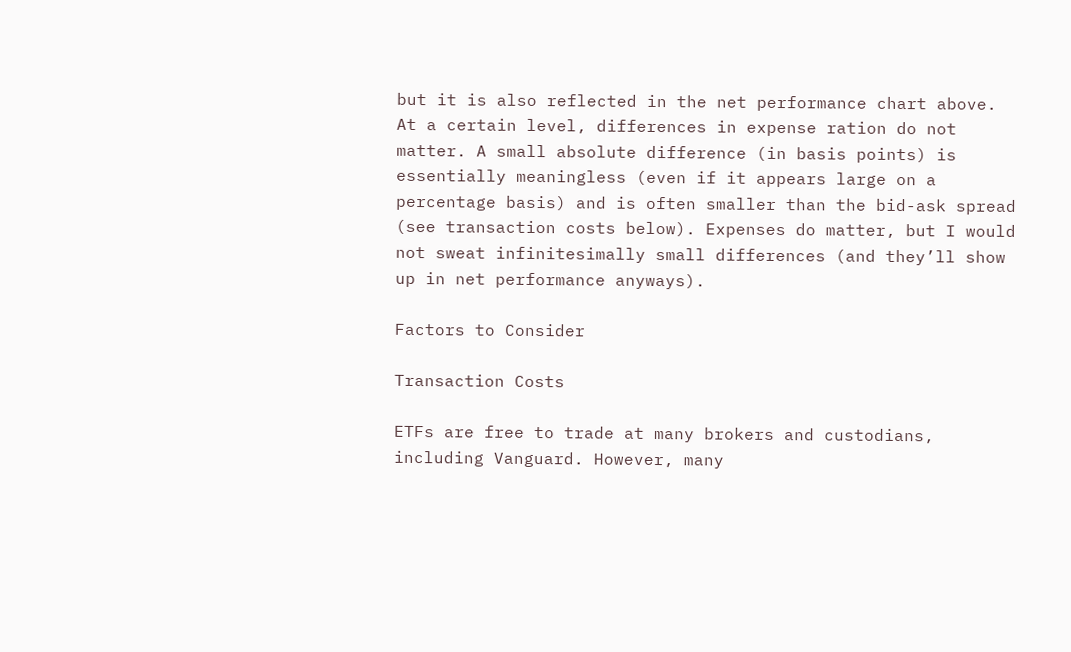but it is also reflected in the net performance chart above. At a certain level, differences in expense ration do not matter. A small absolute difference (in basis points) is essentially meaningless (even if it appears large on a percentage basis) and is often smaller than the bid-ask spread (see transaction costs below). Expenses do matter, but I would not sweat infinitesimally small differences (and they’ll show up in net performance anyways).

Factors to Consider

Transaction Costs

ETFs are free to trade at many brokers and custodians, including Vanguard. However, many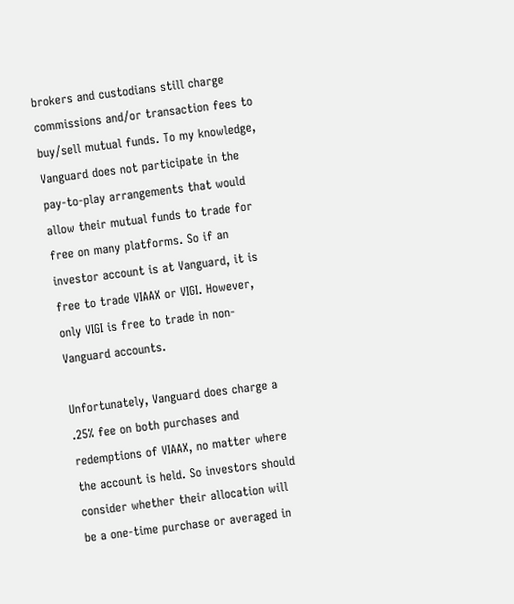brokers and custodians still charge commissions and/or transaction fees to buy/sell mutual funds. To my knowledge, Vanguard does not participate in the pay-to-play arrangements that would allow their mutual funds to trade for free on many platforms. So if an investor account is at Vanguard, it is free to trade VIAAX or VIGI. However, only VIGI is free to trade in non-Vanguard accounts.

Unfortunately, Vanguard does charge a .25% fee on both purchases and redemptions of VIAAX, no matter where the account is held. So investors should consider whether their allocation will be a one-time purchase or averaged in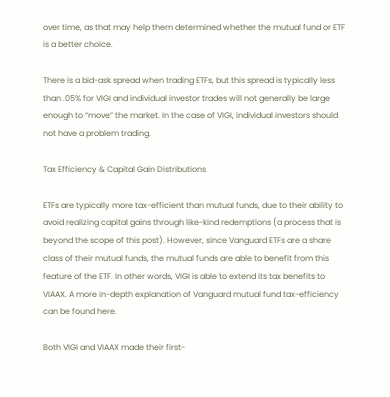over time, as that may help them determined whether the mutual fund or ETF is a better choice.

There is a bid-ask spread when trading ETFs, but this spread is typically less than .05% for VIGI and individual investor trades will not generally be large enough to “move” the market. In the case of VIGI, individual investors should not have a problem trading.

Tax Efficiency & Capital Gain Distributions

ETFs are typically more tax-efficient than mutual funds, due to their ability to avoid realizing capital gains through like-kind redemptions (a process that is beyond the scope of this post). However, since Vanguard ETFs are a share class of their mutual funds, the mutual funds are able to benefit from this feature of the ETF. In other words, VIGI is able to extend its tax benefits to VIAAX. A more in-depth explanation of Vanguard mutual fund tax-efficiency can be found here.

Both VIGI and VIAAX made their first-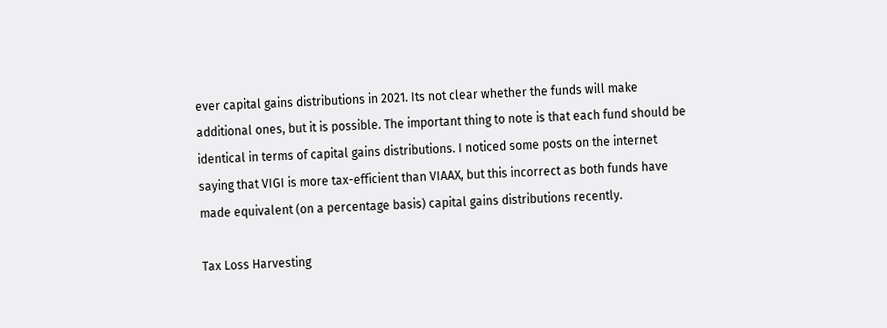ever capital gains distributions in 2021. Its not clear whether the funds will make additional ones, but it is possible. The important thing to note is that each fund should be identical in terms of capital gains distributions. I noticed some posts on the internet saying that VIGI is more tax-efficient than VIAAX, but this incorrect as both funds have made equivalent (on a percentage basis) capital gains distributions recently.

Tax Loss Harvesting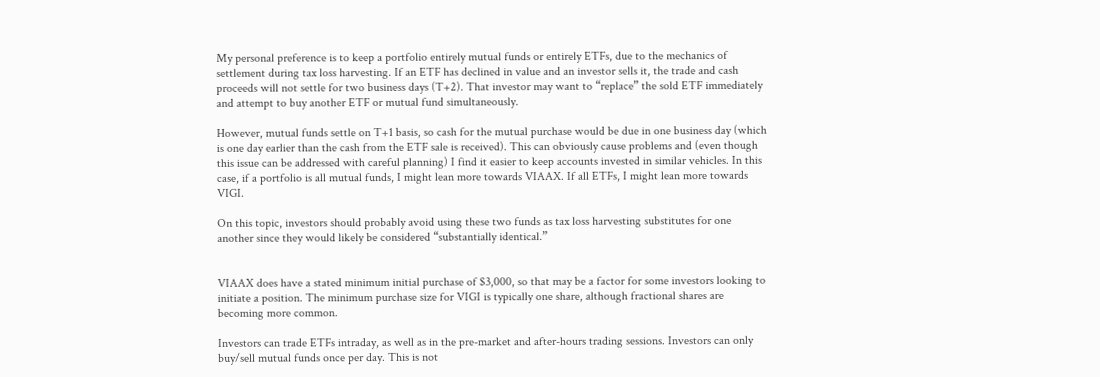My personal preference is to keep a portfolio entirely mutual funds or entirely ETFs, due to the mechanics of settlement during tax loss harvesting. If an ETF has declined in value and an investor sells it, the trade and cash proceeds will not settle for two business days (T+2). That investor may want to “replace” the sold ETF immediately and attempt to buy another ETF or mutual fund simultaneously.

However, mutual funds settle on T+1 basis, so cash for the mutual purchase would be due in one business day (which is one day earlier than the cash from the ETF sale is received). This can obviously cause problems and (even though this issue can be addressed with careful planning) I find it easier to keep accounts invested in similar vehicles. In this case, if a portfolio is all mutual funds, I might lean more towards VIAAX. If all ETFs, I might lean more towards VIGI.

On this topic, investors should probably avoid using these two funds as tax loss harvesting substitutes for one another since they would likely be considered “substantially identical.”


VIAAX does have a stated minimum initial purchase of $3,000, so that may be a factor for some investors looking to initiate a position. The minimum purchase size for VIGI is typically one share, although fractional shares are becoming more common.

Investors can trade ETFs intraday, as well as in the pre-market and after-hours trading sessions. Investors can only buy/sell mutual funds once per day. This is not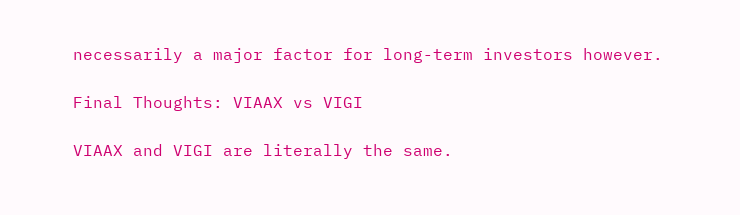necessarily a major factor for long-term investors however.

Final Thoughts: VIAAX vs VIGI

VIAAX and VIGI are literally the same.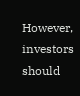However, investors should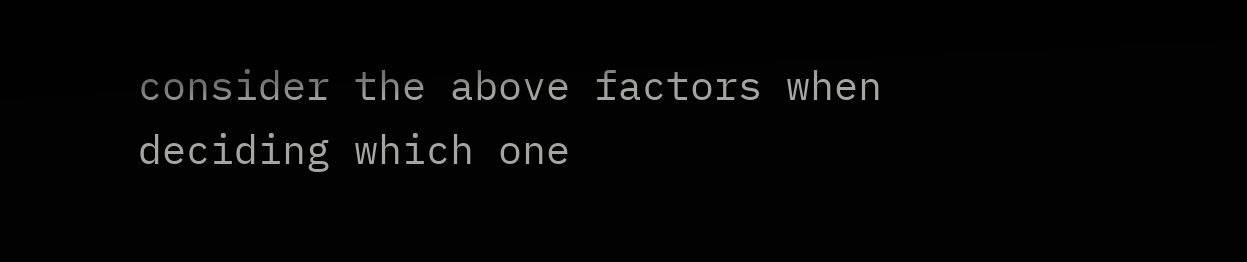consider the above factors when deciding which one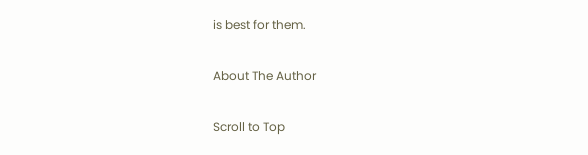is best for them.

About The Author

Scroll to Top